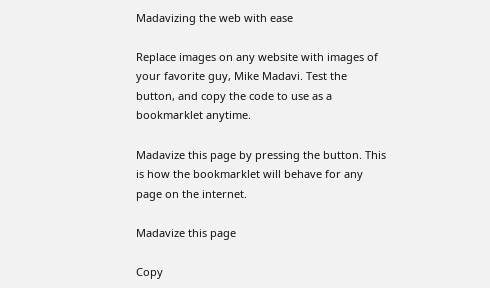Madavizing the web with ease

Replace images on any website with images of your favorite guy, Mike Madavi. Test the button, and copy the code to use as a bookmarklet anytime.

Madavize this page by pressing the button. This is how the bookmarklet will behave for any page on the internet.

Madavize this page

Copy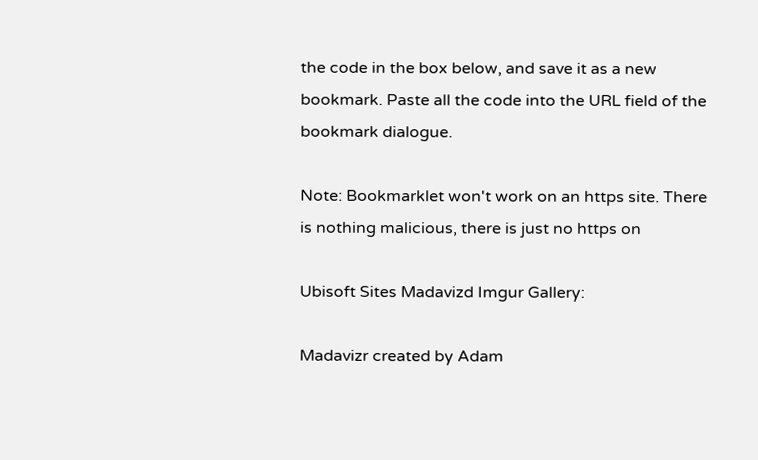the code in the box below, and save it as a new bookmark. Paste all the code into the URL field of the bookmark dialogue.

Note: Bookmarklet won't work on an https site. There is nothing malicious, there is just no https on

Ubisoft Sites Madavizd Imgur Gallery:

Madavizr created by Adam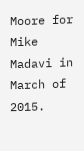Moore for Mike Madavi in March of 2015.